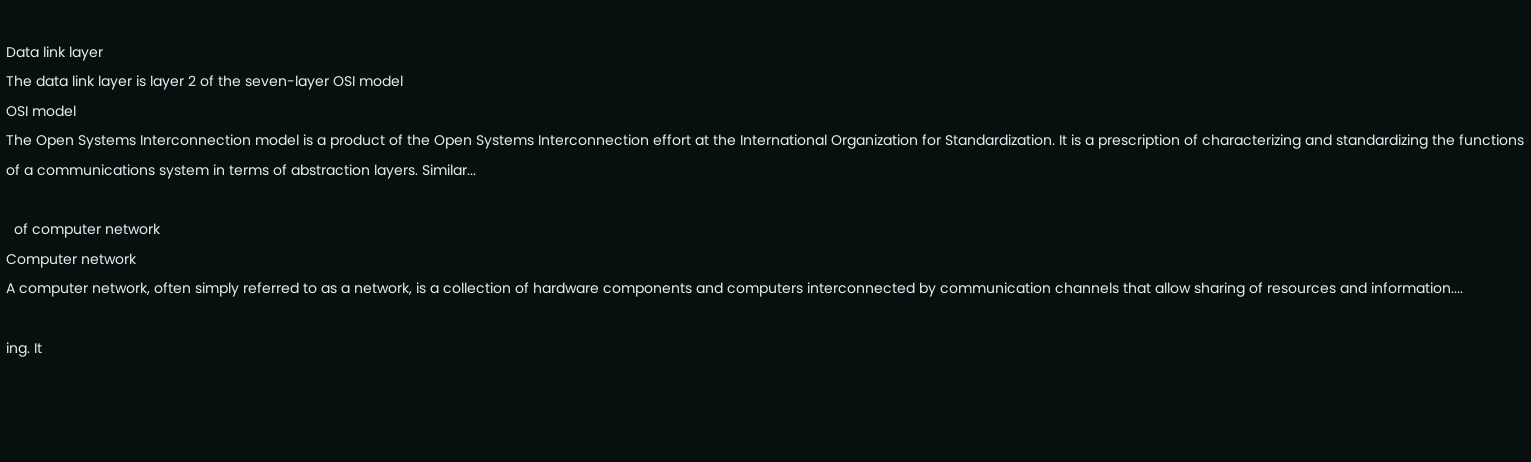Data link layer
The data link layer is layer 2 of the seven-layer OSI model
OSI model
The Open Systems Interconnection model is a product of the Open Systems Interconnection effort at the International Organization for Standardization. It is a prescription of characterizing and standardizing the functions of a communications system in terms of abstraction layers. Similar...

  of computer network
Computer network
A computer network, often simply referred to as a network, is a collection of hardware components and computers interconnected by communication channels that allow sharing of resources and information....

ing. It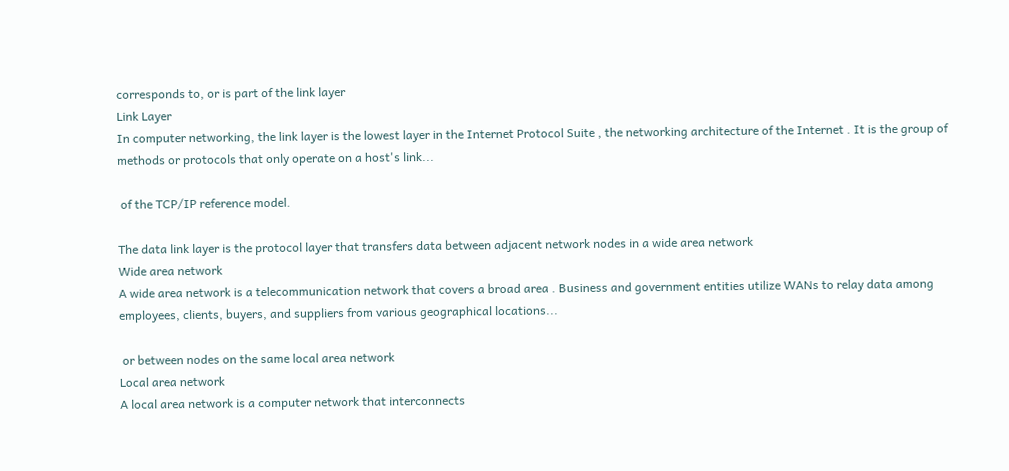corresponds to, or is part of the link layer
Link Layer
In computer networking, the link layer is the lowest layer in the Internet Protocol Suite , the networking architecture of the Internet . It is the group of methods or protocols that only operate on a host's link...

 of the TCP/IP reference model.

The data link layer is the protocol layer that transfers data between adjacent network nodes in a wide area network
Wide area network
A wide area network is a telecommunication network that covers a broad area . Business and government entities utilize WANs to relay data among employees, clients, buyers, and suppliers from various geographical locations...

 or between nodes on the same local area network
Local area network
A local area network is a computer network that interconnects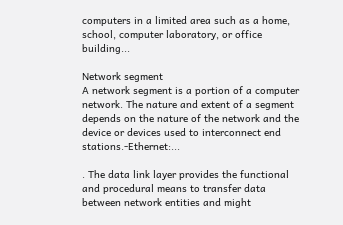computers in a limited area such as a home, school, computer laboratory, or office building...

Network segment
A network segment is a portion of a computer network. The nature and extent of a segment depends on the nature of the network and the device or devices used to interconnect end stations.-Ethernet:...

. The data link layer provides the functional and procedural means to transfer data between network entities and might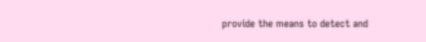provide the means to detect and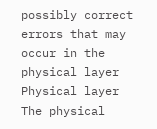possibly correct errors that may occur in the physical layer
Physical layer
The physical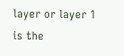layer or layer 1 is the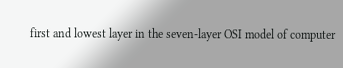first and lowest layer in the seven-layer OSI model of computer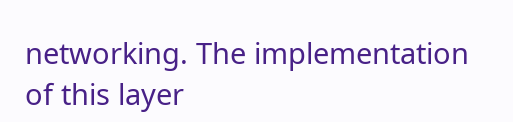networking. The implementation of this layer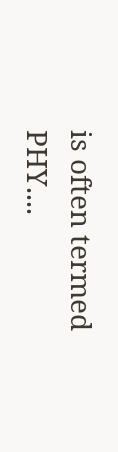is often termed PHY....